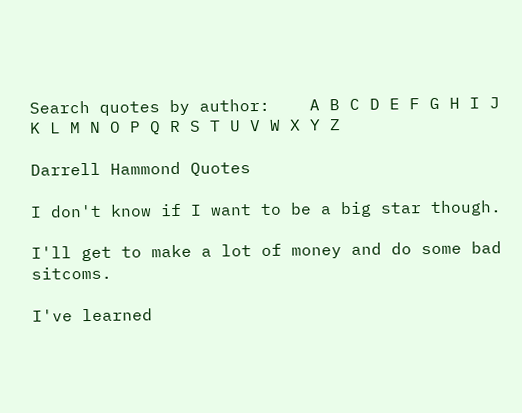Search quotes by author:    A B C D E F G H I J K L M N O P Q R S T U V W X Y Z

Darrell Hammond Quotes

I don't know if I want to be a big star though.

I'll get to make a lot of money and do some bad sitcoms.

I've learned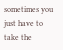sometimes you just have to take the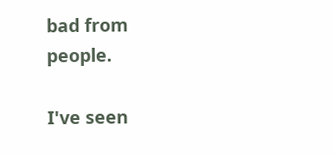bad from people.

I've seen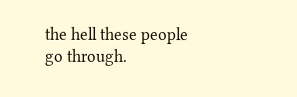the hell these people go through.